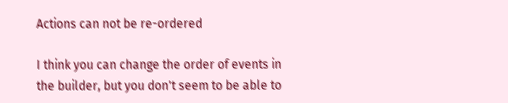Actions can not be re-ordered

I think you can change the order of events in the builder, but you don't seem to be able to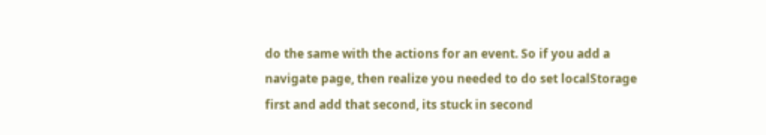do the same with the actions for an event. So if you add a navigate page, then realize you needed to do set localStorage first and add that second, its stuck in second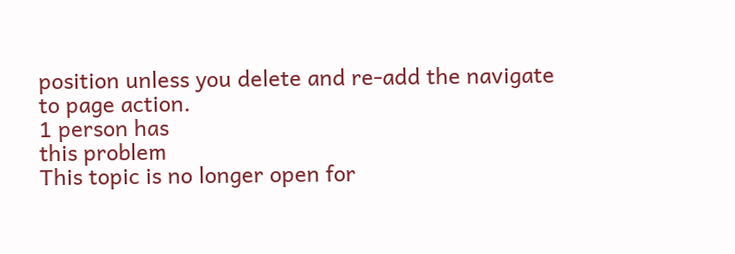position unless you delete and re-add the navigate to page action.
1 person has
this problem
This topic is no longer open for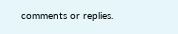comments or replies.